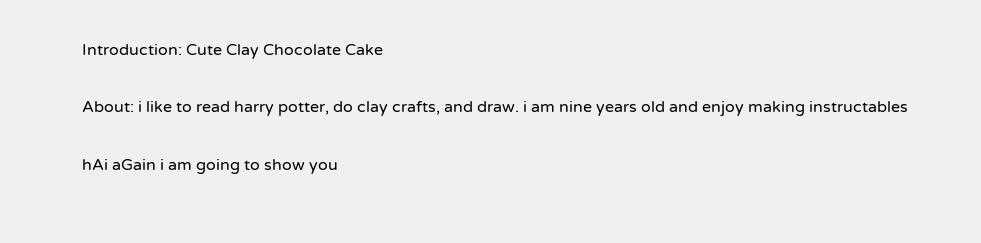Introduction: Cute Clay Chocolate Cake

About: i like to read harry potter, do clay crafts, and draw. i am nine years old and enjoy making instructables

hAi aGain i am going to show you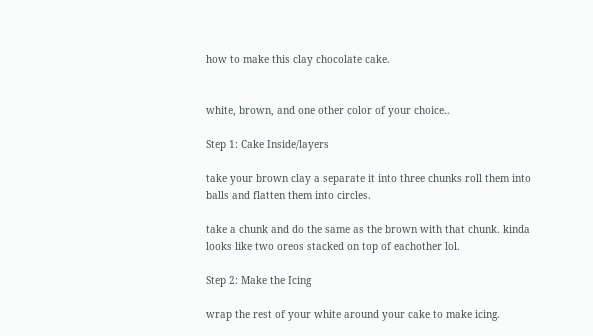how to make this clay chocolate cake.


white, brown, and one other color of your choice..

Step 1: Cake Inside/layers

take your brown clay a separate it into three chunks roll them into balls and flatten them into circles.

take a chunk and do the same as the brown with that chunk. kinda looks like two oreos stacked on top of eachother lol.

Step 2: Make the Icing

wrap the rest of your white around your cake to make icing.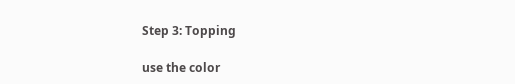Step 3: Topping

use the color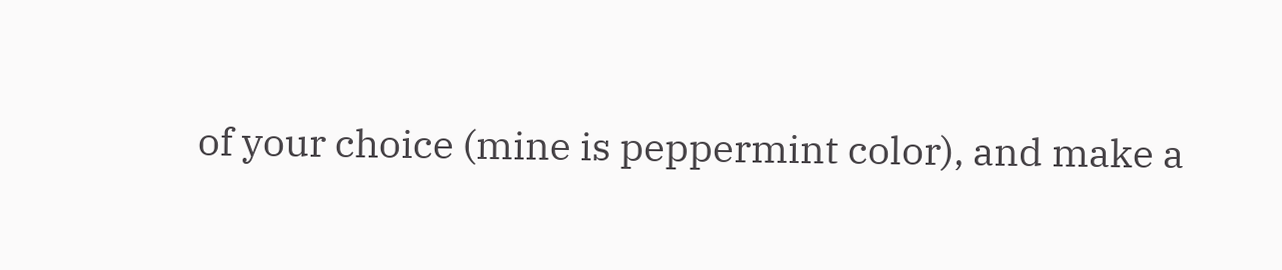of your choice (mine is peppermint color), and make a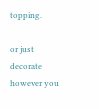topping.

or just decorate however you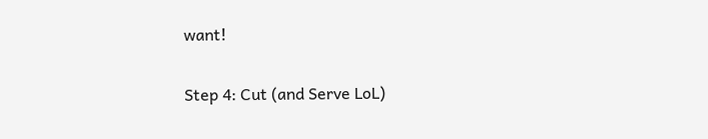want!

Step 4: Cut (and Serve LoL)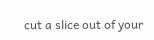cut a slice out of your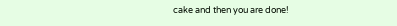cake and then you are done!